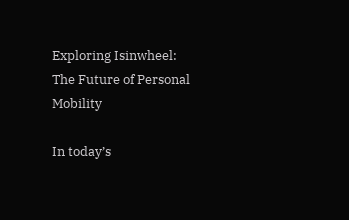Exploring Isinwheel: The Future of Personal Mobility

In today’s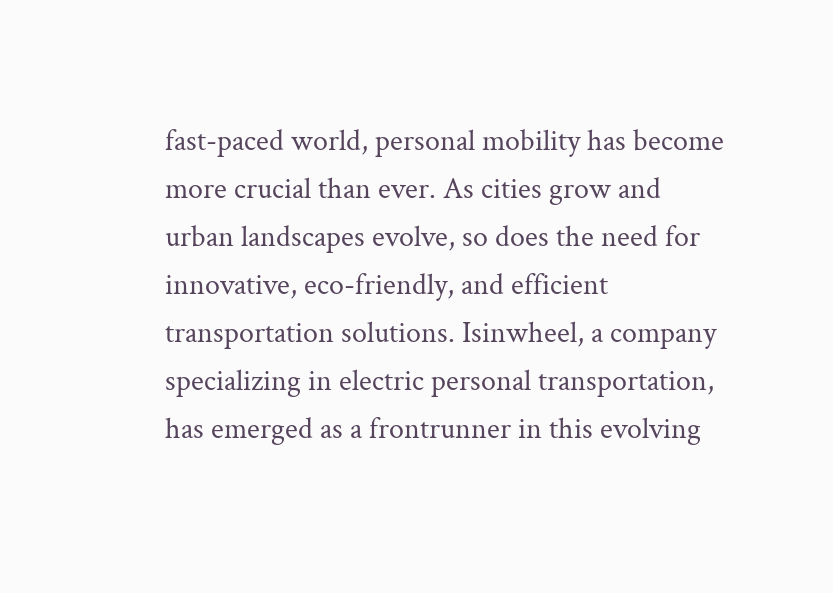fast-paced world, personal mobility has become more crucial than ever. As cities grow and urban landscapes evolve, so does the need for innovative, eco-friendly, and efficient transportation solutions. Isinwheel, a company specializing in electric personal transportation, has emerged as a frontrunner in this evolving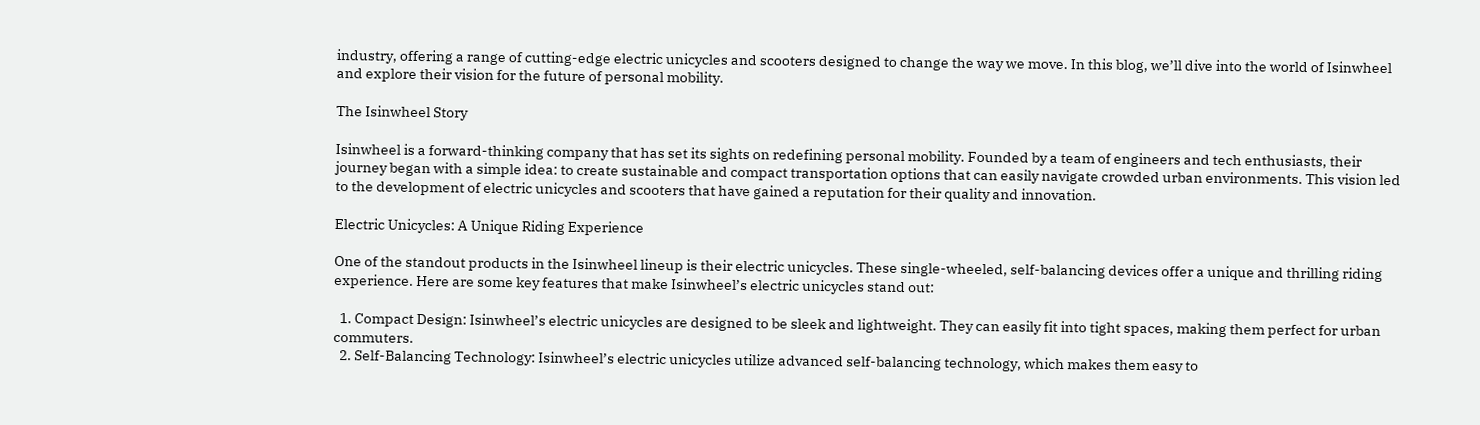industry, offering a range of cutting-edge electric unicycles and scooters designed to change the way we move. In this blog, we’ll dive into the world of Isinwheel and explore their vision for the future of personal mobility.

The Isinwheel Story

Isinwheel is a forward-thinking company that has set its sights on redefining personal mobility. Founded by a team of engineers and tech enthusiasts, their journey began with a simple idea: to create sustainable and compact transportation options that can easily navigate crowded urban environments. This vision led to the development of electric unicycles and scooters that have gained a reputation for their quality and innovation.

Electric Unicycles: A Unique Riding Experience

One of the standout products in the Isinwheel lineup is their electric unicycles. These single-wheeled, self-balancing devices offer a unique and thrilling riding experience. Here are some key features that make Isinwheel’s electric unicycles stand out:

  1. Compact Design: Isinwheel’s electric unicycles are designed to be sleek and lightweight. They can easily fit into tight spaces, making them perfect for urban commuters.
  2. Self-Balancing Technology: Isinwheel’s electric unicycles utilize advanced self-balancing technology, which makes them easy to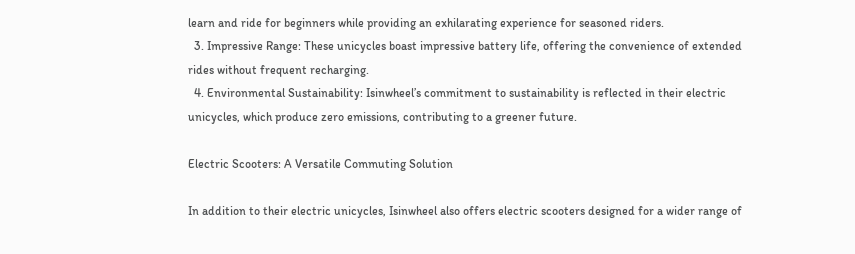learn and ride for beginners while providing an exhilarating experience for seasoned riders.
  3. Impressive Range: These unicycles boast impressive battery life, offering the convenience of extended rides without frequent recharging.
  4. Environmental Sustainability: Isinwheel’s commitment to sustainability is reflected in their electric unicycles, which produce zero emissions, contributing to a greener future.

Electric Scooters: A Versatile Commuting Solution

In addition to their electric unicycles, Isinwheel also offers electric scooters designed for a wider range of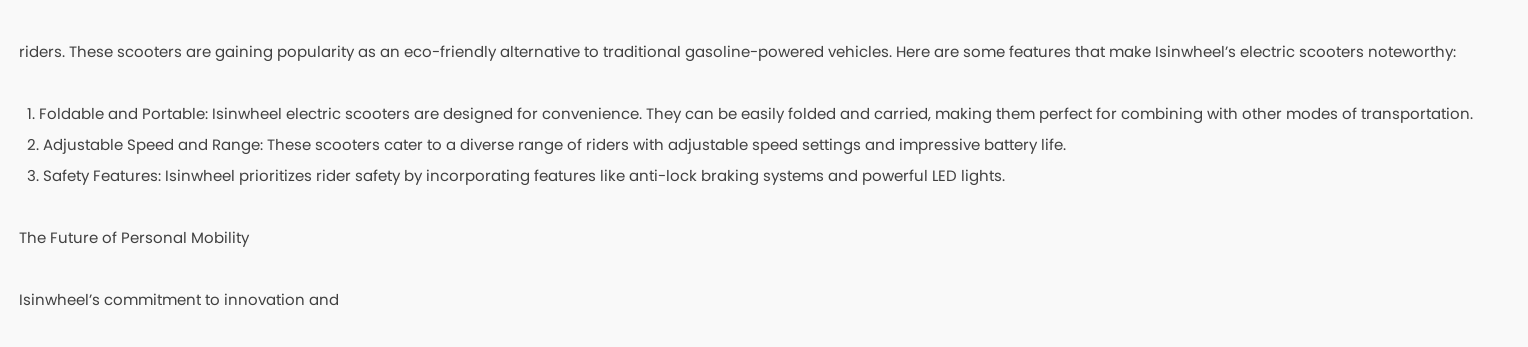riders. These scooters are gaining popularity as an eco-friendly alternative to traditional gasoline-powered vehicles. Here are some features that make Isinwheel’s electric scooters noteworthy:

  1. Foldable and Portable: Isinwheel electric scooters are designed for convenience. They can be easily folded and carried, making them perfect for combining with other modes of transportation.
  2. Adjustable Speed and Range: These scooters cater to a diverse range of riders with adjustable speed settings and impressive battery life.
  3. Safety Features: Isinwheel prioritizes rider safety by incorporating features like anti-lock braking systems and powerful LED lights.

The Future of Personal Mobility

Isinwheel’s commitment to innovation and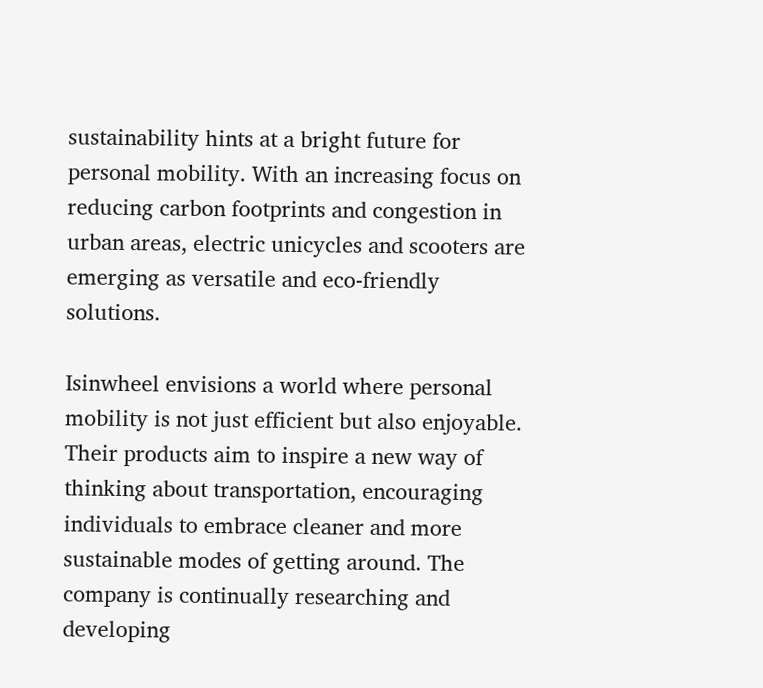sustainability hints at a bright future for personal mobility. With an increasing focus on reducing carbon footprints and congestion in urban areas, electric unicycles and scooters are emerging as versatile and eco-friendly solutions.

Isinwheel envisions a world where personal mobility is not just efficient but also enjoyable. Their products aim to inspire a new way of thinking about transportation, encouraging individuals to embrace cleaner and more sustainable modes of getting around. The company is continually researching and developing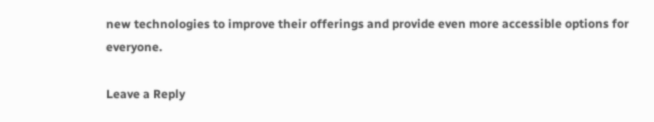new technologies to improve their offerings and provide even more accessible options for everyone.

Leave a Reply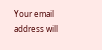Your email address will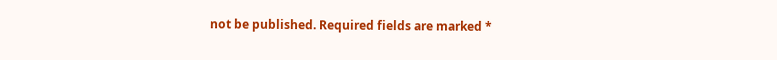not be published. Required fields are marked *